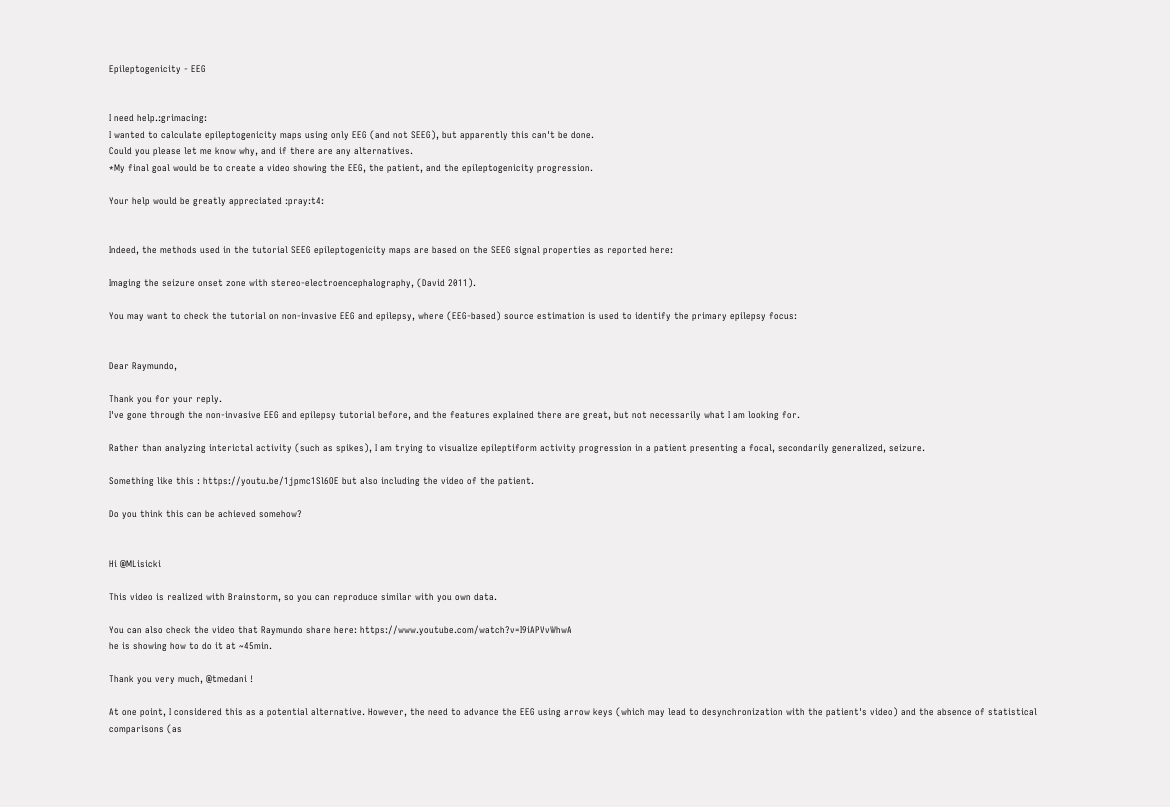Epileptogenicity - EEG


I need help.:grimacing:
I wanted to calculate epileptogenicity maps using only EEG (and not SEEG), but apparently this can't be done.
Could you please let me know why, and if there are any alternatives.
*My final goal would be to create a video showing the EEG, the patient, and the epileptogenicity progression.

Your help would be greatly appreciated :pray:t4:


Indeed, the methods used in the tutorial SEEG epileptogenicity maps are based on the SEEG signal properties as reported here:

Imaging the seizure onset zone with stereo-electroencephalography, (David 2011).

You may want to check the tutorial on non-invasive EEG and epilepsy, where (EEG-based) source estimation is used to identify the primary epilepsy focus:


Dear Raymundo,

Thank you for your reply.
I've gone through the non-invasive EEG and epilepsy tutorial before, and the features explained there are great, but not necessarily what I am looking for.

Rather than analyzing interictal activity (such as spikes), I am trying to visualize epileptiform activity progression in a patient presenting a focal, secondarily generalized, seizure.

Something like this : https://youtu.be/1jpmc1Sl6OE but also including the video of the patient.

Do you think this can be achieved somehow?


Hi @MLisicki

This video is realized with Brainstorm, so you can reproduce similar with you own data.

You can also check the video that Raymundo share here: https://www.youtube.com/watch?v=I9iAPVvWhwA
he is showing how to do it at ~45min.

Thank you very much, @tmedani !

At one point, I considered this as a potential alternative. However, the need to advance the EEG using arrow keys (which may lead to desynchronization with the patient's video) and the absence of statistical comparisons (as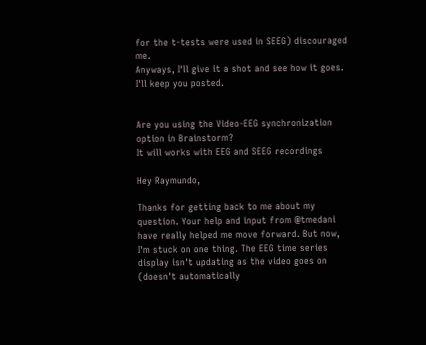for the t-tests were used in SEEG) discouraged me.
Anyways, I'll give it a shot and see how it goes. I'll keep you posted.


Are you using the Video-EEG synchronization option in Brainstorm?
It will works with EEG and SEEG recordings

Hey Raymundo,

Thanks for getting back to me about my question. Your help and input from @tmedani have really helped me move forward. But now, I'm stuck on one thing. The EEG time series display isn't updating as the video goes on (doesn't automatically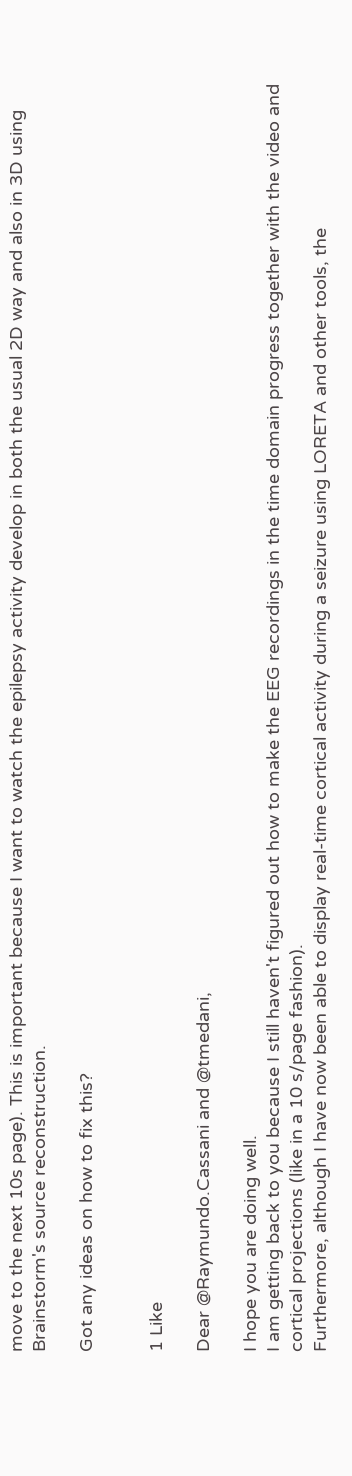move to the next 10s page). This is important because I want to watch the epilepsy activity develop in both the usual 2D way and also in 3D using Brainstorm's source reconstruction.

Got any ideas on how to fix this?


1 Like

Dear @Raymundo.Cassani and @tmedani,

I hope you are doing well.
I am getting back to you because I still haven't figured out how to make the EEG recordings in the time domain progress together with the video and cortical projections (like in a 10 s/page fashion).
Furthermore, although I have now been able to display real-time cortical activity during a seizure using LORETA and other tools, the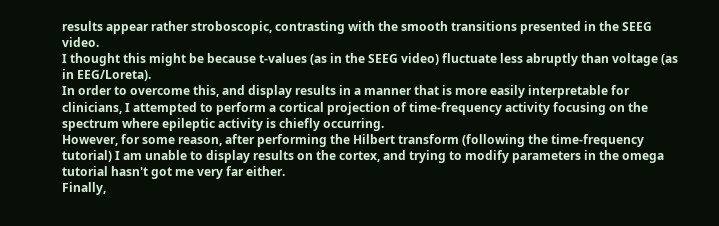results appear rather stroboscopic, contrasting with the smooth transitions presented in the SEEG video.
I thought this might be because t-values (as in the SEEG video) fluctuate less abruptly than voltage (as in EEG/Loreta).
In order to overcome this, and display results in a manner that is more easily interpretable for clinicians, I attempted to perform a cortical projection of time-frequency activity focusing on the spectrum where epileptic activity is chiefly occurring.
However, for some reason, after performing the Hilbert transform (following the time-frequency tutorial) I am unable to display results on the cortex, and trying to modify parameters in the omega tutorial hasn't got me very far either.
Finally,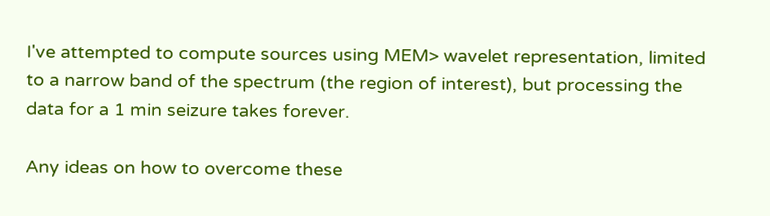I've attempted to compute sources using MEM> wavelet representation, limited to a narrow band of the spectrum (the region of interest), but processing the data for a 1 min seizure takes forever.

Any ideas on how to overcome these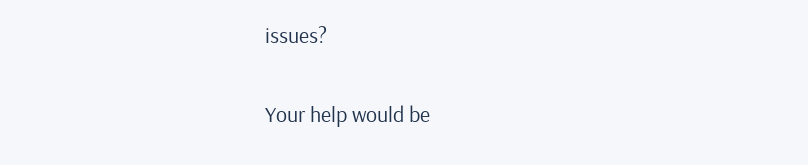issues?

Your help would be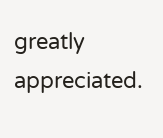greatly appreciated.